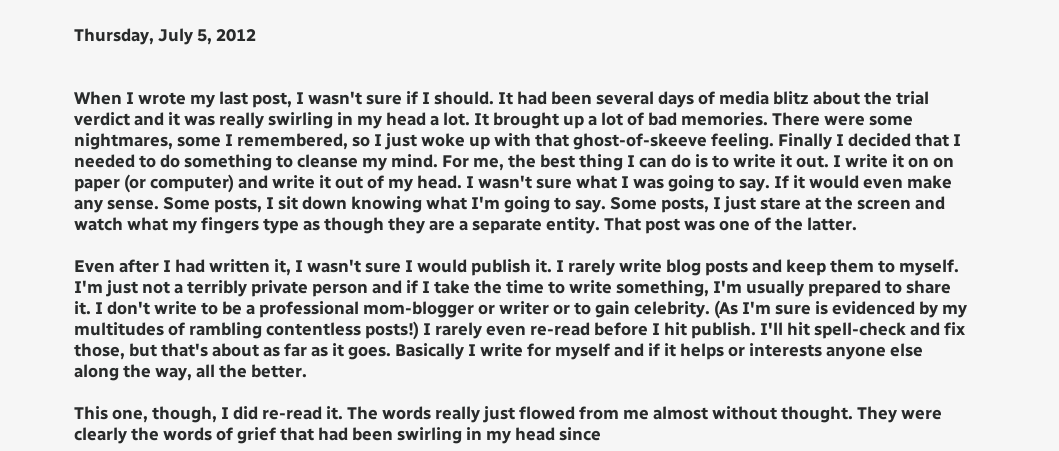Thursday, July 5, 2012


When I wrote my last post, I wasn't sure if I should. It had been several days of media blitz about the trial verdict and it was really swirling in my head a lot. It brought up a lot of bad memories. There were some nightmares, some I remembered, so I just woke up with that ghost-of-skeeve feeling. Finally I decided that I needed to do something to cleanse my mind. For me, the best thing I can do is to write it out. I write it on on paper (or computer) and write it out of my head. I wasn't sure what I was going to say. If it would even make any sense. Some posts, I sit down knowing what I'm going to say. Some posts, I just stare at the screen and watch what my fingers type as though they are a separate entity. That post was one of the latter.

Even after I had written it, I wasn't sure I would publish it. I rarely write blog posts and keep them to myself. I'm just not a terribly private person and if I take the time to write something, I'm usually prepared to share it. I don't write to be a professional mom-blogger or writer or to gain celebrity. (As I'm sure is evidenced by my multitudes of rambling contentless posts!) I rarely even re-read before I hit publish. I'll hit spell-check and fix those, but that's about as far as it goes. Basically I write for myself and if it helps or interests anyone else along the way, all the better.

This one, though, I did re-read it. The words really just flowed from me almost without thought. They were clearly the words of grief that had been swirling in my head since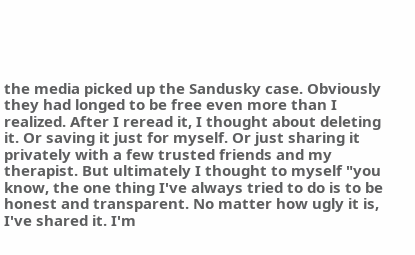the media picked up the Sandusky case. Obviously they had longed to be free even more than I realized. After I reread it, I thought about deleting it. Or saving it just for myself. Or just sharing it privately with a few trusted friends and my therapist. But ultimately I thought to myself "you know, the one thing I've always tried to do is to be honest and transparent. No matter how ugly it is, I've shared it. I'm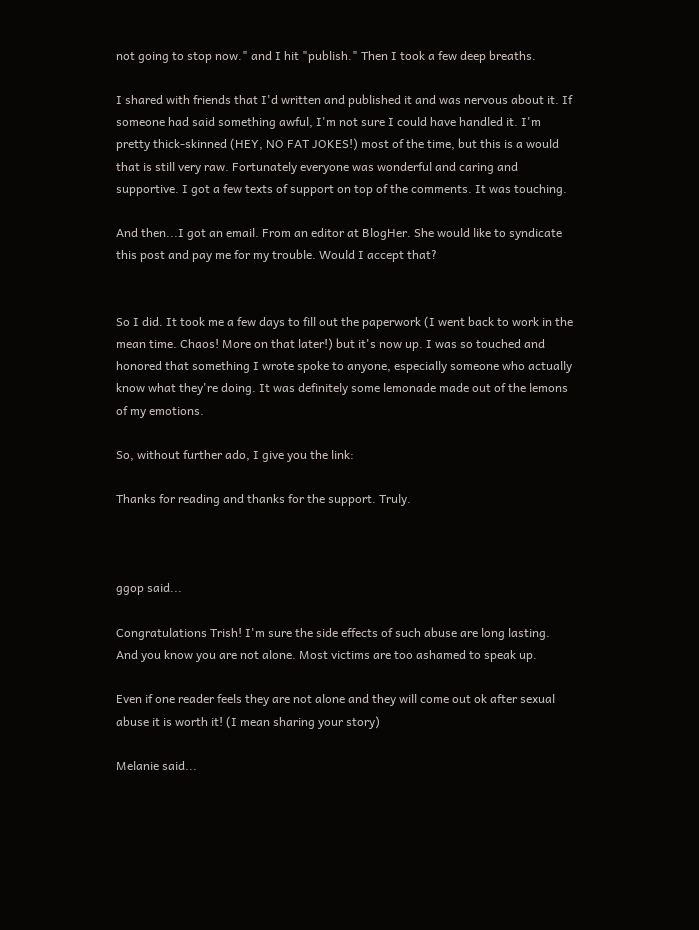not going to stop now." and I hit "publish." Then I took a few deep breaths.

I shared with friends that I'd written and published it and was nervous about it. If someone had said something awful, I'm not sure I could have handled it. I'm pretty thick-skinned (HEY, NO FAT JOKES!) most of the time, but this is a would that is still very raw. Fortunately everyone was wonderful and caring and supportive. I got a few texts of support on top of the comments. It was touching.

And then...I got an email. From an editor at BlogHer. She would like to syndicate this post and pay me for my trouble. Would I accept that?


So I did. It took me a few days to fill out the paperwork (I went back to work in the mean time. Chaos! More on that later!) but it's now up. I was so touched and honored that something I wrote spoke to anyone, especially someone who actually know what they're doing. It was definitely some lemonade made out of the lemons of my emotions.

So, without further ado, I give you the link:

Thanks for reading and thanks for the support. Truly.



ggop said...

Congratulations Trish! I'm sure the side effects of such abuse are long lasting. And you know you are not alone. Most victims are too ashamed to speak up.

Even if one reader feels they are not alone and they will come out ok after sexual abuse it is worth it! (I mean sharing your story)

Melanie said...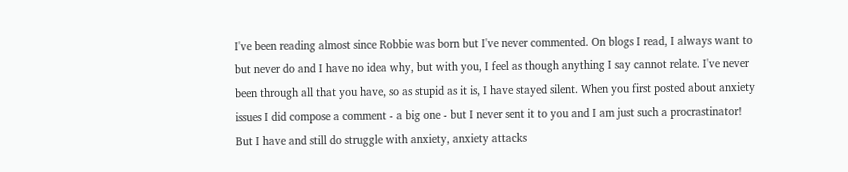I've been reading almost since Robbie was born but I've never commented. On blogs I read, I always want to but never do and I have no idea why, but with you, I feel as though anything I say cannot relate. I've never been through all that you have, so as stupid as it is, I have stayed silent. When you first posted about anxiety issues I did compose a comment - a big one - but I never sent it to you and I am just such a procrastinator! But I have and still do struggle with anxiety, anxiety attacks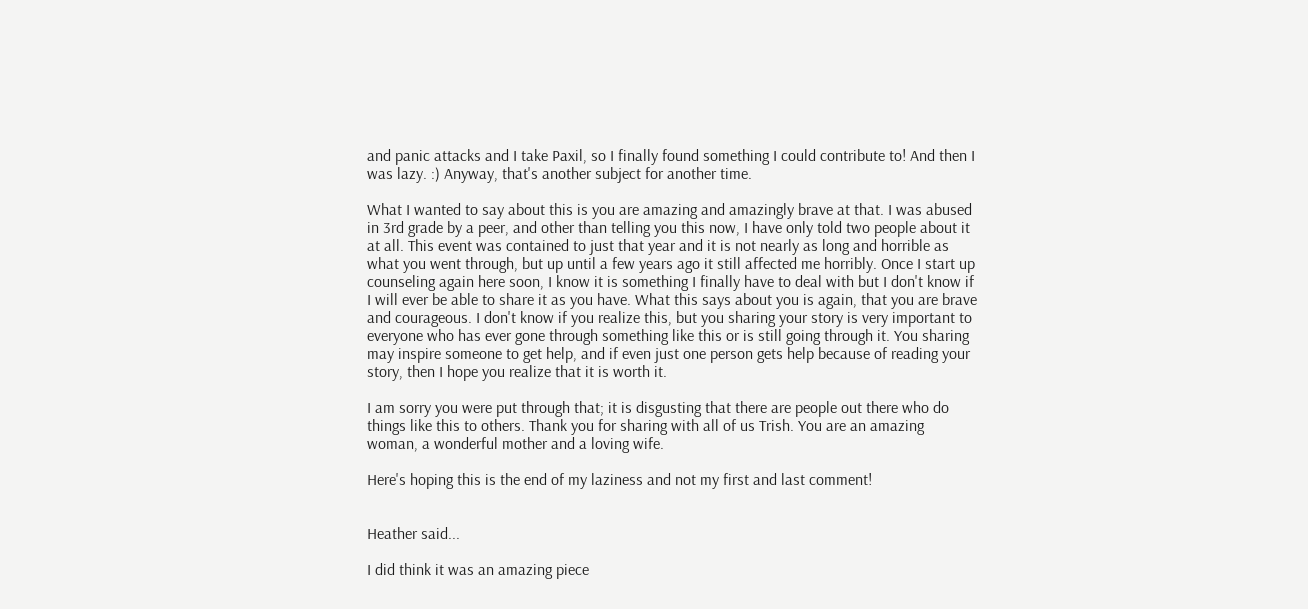and panic attacks and I take Paxil, so I finally found something I could contribute to! And then I was lazy. :) Anyway, that's another subject for another time.

What I wanted to say about this is you are amazing and amazingly brave at that. I was abused in 3rd grade by a peer, and other than telling you this now, I have only told two people about it at all. This event was contained to just that year and it is not nearly as long and horrible as what you went through, but up until a few years ago it still affected me horribly. Once I start up counseling again here soon, I know it is something I finally have to deal with but I don't know if I will ever be able to share it as you have. What this says about you is again, that you are brave and courageous. I don't know if you realize this, but you sharing your story is very important to everyone who has ever gone through something like this or is still going through it. You sharing may inspire someone to get help, and if even just one person gets help because of reading your story, then I hope you realize that it is worth it.

I am sorry you were put through that; it is disgusting that there are people out there who do things like this to others. Thank you for sharing with all of us Trish. You are an amazing woman, a wonderful mother and a loving wife.

Here's hoping this is the end of my laziness and not my first and last comment!


Heather said...

I did think it was an amazing piece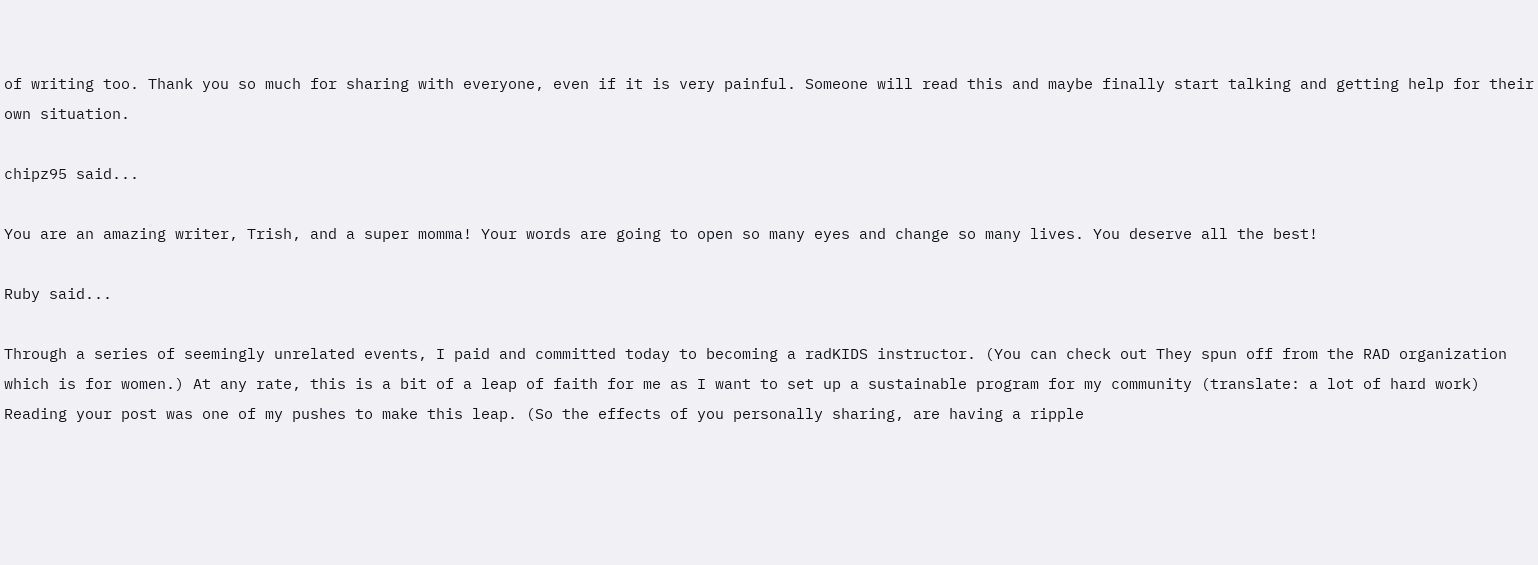of writing too. Thank you so much for sharing with everyone, even if it is very painful. Someone will read this and maybe finally start talking and getting help for their own situation.

chipz95 said...

You are an amazing writer, Trish, and a super momma! Your words are going to open so many eyes and change so many lives. You deserve all the best!

Ruby said...

Through a series of seemingly unrelated events, I paid and committed today to becoming a radKIDS instructor. (You can check out They spun off from the RAD organization which is for women.) At any rate, this is a bit of a leap of faith for me as I want to set up a sustainable program for my community (translate: a lot of hard work) Reading your post was one of my pushes to make this leap. (So the effects of you personally sharing, are having a ripple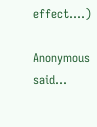effect....)

Anonymous said...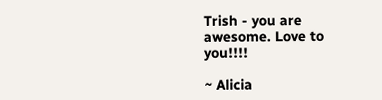Trish - you are awesome. Love to you!!!!

~ Alicia